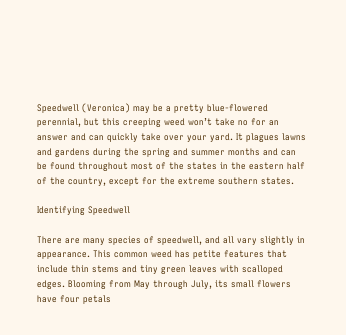Speedwell (Veronica) may be a pretty blue-flowered perennial, but this creeping weed won’t take no for an answer and can quickly take over your yard. It plagues lawns and gardens during the spring and summer months and can be found throughout most of the states in the eastern half of the country, except for the extreme southern states.

Identifying Speedwell

There are many species of speedwell, and all vary slightly in appearance. This common weed has petite features that include thin stems and tiny green leaves with scalloped edges. Blooming from May through July, its small flowers have four petals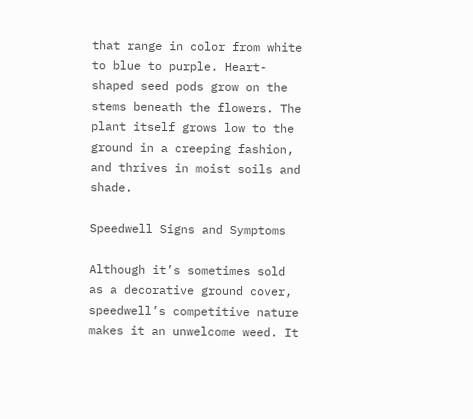that range in color from white to blue to purple. Heart-shaped seed pods grow on the stems beneath the flowers. The plant itself grows low to the ground in a creeping fashion, and thrives in moist soils and shade.

Speedwell Signs and Symptoms

Although it’s sometimes sold as a decorative ground cover, speedwell’s competitive nature makes it an unwelcome weed. It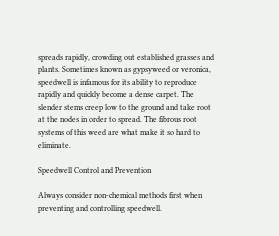spreads rapidly, crowding out established grasses and plants. Sometimes known as gypsyweed or veronica, speedwell is infamous for its ability to reproduce rapidly and quickly become a dense carpet. The slender stems creep low to the ground and take root at the nodes in order to spread. The fibrous root systems of this weed are what make it so hard to eliminate.

Speedwell Control and Prevention

Always consider non-chemical methods first when preventing and controlling speedwell.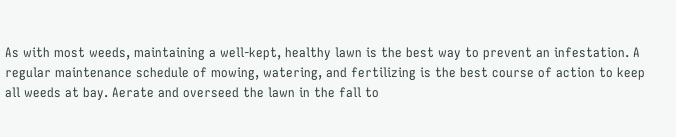As with most weeds, maintaining a well-kept, healthy lawn is the best way to prevent an infestation. A regular maintenance schedule of mowing, watering, and fertilizing is the best course of action to keep all weeds at bay. Aerate and overseed the lawn in the fall to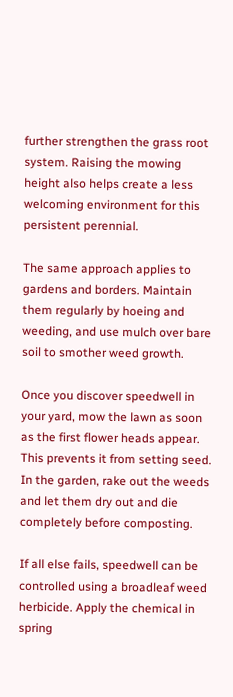further strengthen the grass root system. Raising the mowing height also helps create a less welcoming environment for this persistent perennial.

The same approach applies to gardens and borders. Maintain them regularly by hoeing and weeding, and use mulch over bare soil to smother weed growth.

Once you discover speedwell in your yard, mow the lawn as soon as the first flower heads appear. This prevents it from setting seed. In the garden, rake out the weeds and let them dry out and die completely before composting.

If all else fails, speedwell can be controlled using a broadleaf weed herbicide. Apply the chemical in spring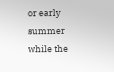or early summer while the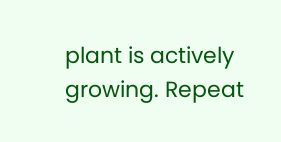plant is actively growing. Repeat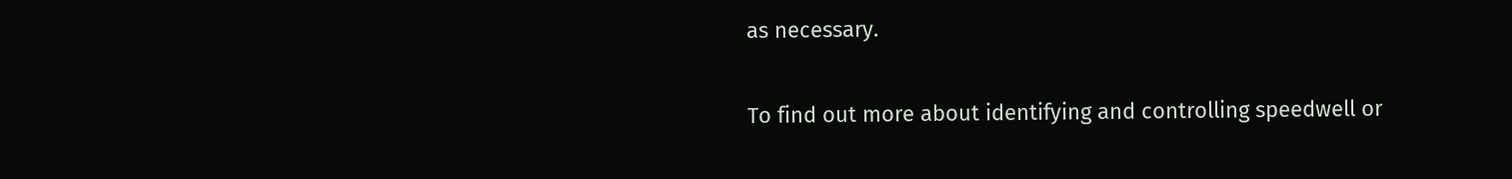as necessary.

To find out more about identifying and controlling speedwell or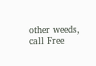other weeds, call Free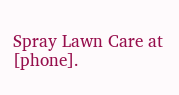Spray Lawn Care at [phone].